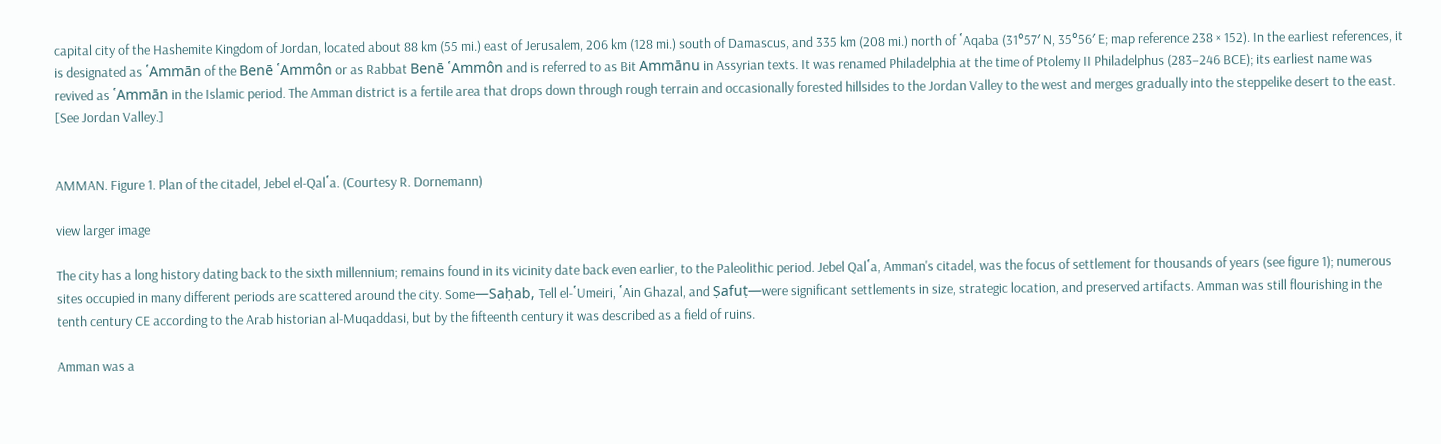capital city of the Hashemite Kingdom of Jordan, located about 88 km (55 mi.) east of Jerusalem, 206 km (128 mi.) south of Damascus, and 335 km (208 mi.) north of ῾Aqaba (31°57′ N, 35°56′ E; map reference 238 × 152). In the earliest references, it is designated as ῾Ammān of the Benē ῾Ammôn or as Rabbat Benē ῾Ammôn and is referred to as Bit Ammānu in Assyrian texts. It was renamed Philadelphia at the time of Ptolemy II Philadelphus (283–246 BCE); its earliest name was revived as ῾Ammān in the Islamic period. The Amman district is a fertile area that drops down through rough terrain and occasionally forested hillsides to the Jordan Valley to the west and merges gradually into the steppelike desert to the east. [See Jordan Valley.]


AMMAN. Figure 1. Plan of the citadel, Jebel el-Qal῾a. (Courtesy R. Dornemann)

view larger image

The city has a long history dating back to the sixth millennium; remains found in its vicinity date back even earlier, to the Paleolithic period. Jebel Qal῾a, Amman's citadel, was the focus of settlement for thousands of years (see figure 1); numerous sites occupied in many different periods are scattered around the city. Some—Saḥab, Tell el-῾Umeiri, ῾Ain Ghazal, and Ṣafuṭ—were significant settlements in size, strategic location, and preserved artifacts. Amman was still flourishing in the tenth century CE according to the Arab historian al-Muqaddasi, but by the fifteenth century it was described as a field of ruins.

Amman was a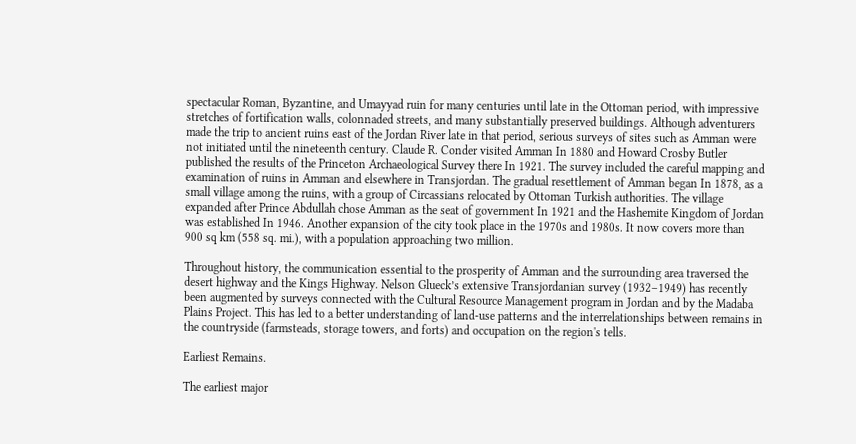spectacular Roman, Byzantine, and Umayyad ruin for many centuries until late in the Ottoman period, with impressive stretches of fortification walls, colonnaded streets, and many substantially preserved buildings. Although adventurers made the trip to ancient ruins east of the Jordan River late in that period, serious surveys of sites such as Amman were not initiated until the nineteenth century. Claude R. Conder visited Amman In 1880 and Howard Crosby Butler published the results of the Princeton Archaeological Survey there In 1921. The survey included the careful mapping and examination of ruins in Amman and elsewhere in Transjordan. The gradual resettlement of Amman began In 1878, as a small village among the ruins, with a group of Circassians relocated by Ottoman Turkish authorities. The village expanded after Prince Abdullah chose Amman as the seat of government In 1921 and the Hashemite Kingdom of Jordan was established In 1946. Another expansion of the city took place in the 1970s and 1980s. It now covers more than 900 sq km (558 sq. mi.), with a population approaching two million.

Throughout history, the communication essential to the prosperity of Amman and the surrounding area traversed the desert highway and the Kings Highway. Nelson Glueck’s extensive Transjordanian survey (1932–1949) has recently been augmented by surveys connected with the Cultural Resource Management program in Jordan and by the Madaba Plains Project. This has led to a better understanding of land-use patterns and the interrelationships between remains in the countryside (farmsteads, storage towers, and forts) and occupation on the region's tells.

Earliest Remains.

The earliest major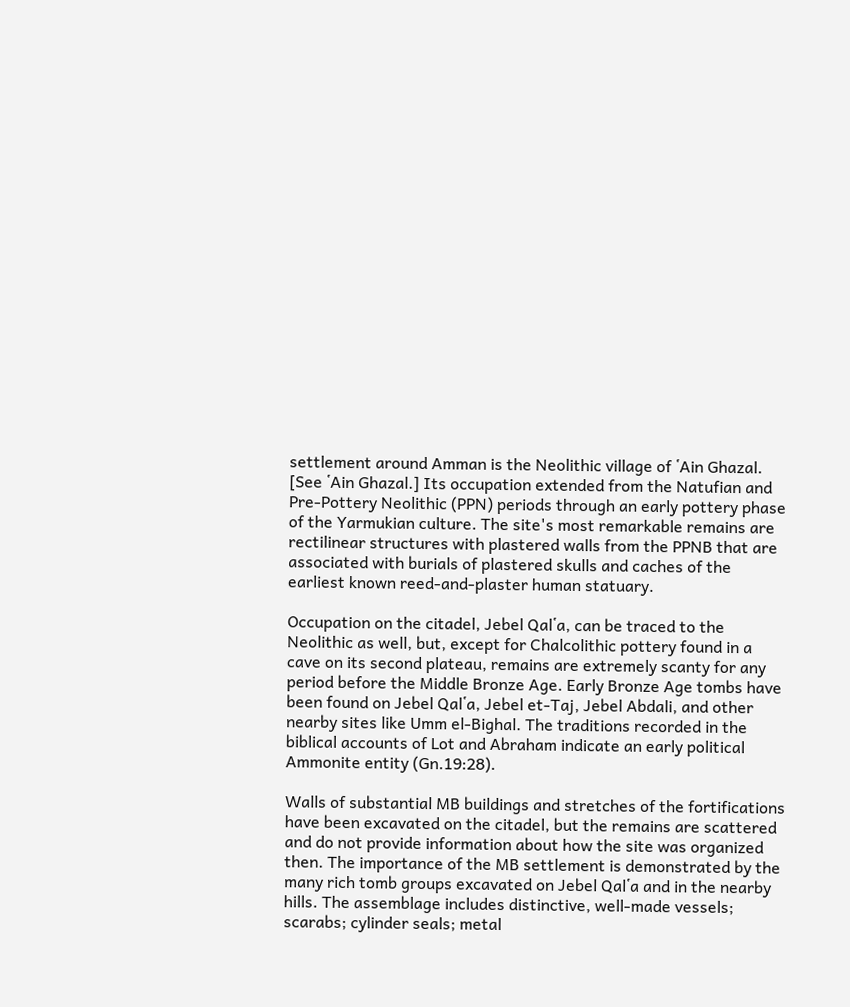settlement around Amman is the Neolithic village of ῾Ain Ghazal. [See ῾Ain Ghazal.] Its occupation extended from the Natufian and Pre-Pottery Neolithic (PPN) periods through an early pottery phase of the Yarmukian culture. The site's most remarkable remains are rectilinear structures with plastered walls from the PPNB that are associated with burials of plastered skulls and caches of the earliest known reed-and-plaster human statuary.

Occupation on the citadel, Jebel Qal῾a, can be traced to the Neolithic as well, but, except for Chalcolithic pottery found in a cave on its second plateau, remains are extremely scanty for any period before the Middle Bronze Age. Early Bronze Age tombs have been found on Jebel Qal῾a, Jebel et-Taj, Jebel Abdali, and other nearby sites like Umm el-Bighal. The traditions recorded in the biblical accounts of Lot and Abraham indicate an early political Ammonite entity (Gn.19:28).

Walls of substantial MB buildings and stretches of the fortifications have been excavated on the citadel, but the remains are scattered and do not provide information about how the site was organized then. The importance of the MB settlement is demonstrated by the many rich tomb groups excavated on Jebel Qal῾a and in the nearby hills. The assemblage includes distinctive, well-made vessels; scarabs; cylinder seals; metal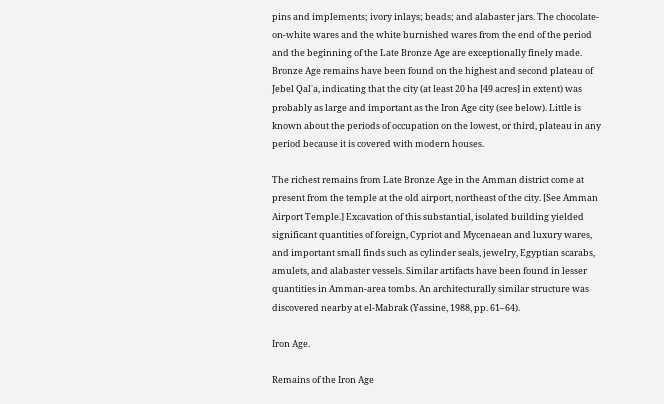pins and implements; ivory inlays; beads; and alabaster jars. The chocolate-on-white wares and the white burnished wares from the end of the period and the beginning of the Late Bronze Age are exceptionally finely made. Bronze Age remains have been found on the highest and second plateau of Jebel Qal῾a, indicating that the city (at least 20 ha [49 acres] in extent) was probably as large and important as the Iron Age city (see below). Little is known about the periods of occupation on the lowest, or third, plateau in any period because it is covered with modern houses.

The richest remains from Late Bronze Age in the Amman district come at present from the temple at the old airport, northeast of the city. [See Amman Airport Temple.] Excavation of this substantial, isolated building yielded significant quantities of foreign, Cypriot and Mycenaean and luxury wares, and important small finds such as cylinder seals, jewelry, Egyptian scarabs, amulets, and alabaster vessels. Similar artifacts have been found in lesser quantities in Amman-area tombs. An architecturally similar structure was discovered nearby at el-Mabrak (Yassine, 1988, pp. 61–64).

Iron Age.

Remains of the Iron Age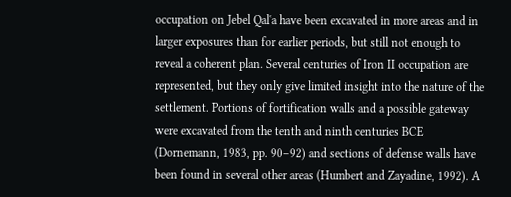occupation on Jebel Qal῾a have been excavated in more areas and in larger exposures than for earlier periods, but still not enough to reveal a coherent plan. Several centuries of Iron II occupation are represented, but they only give limited insight into the nature of the settlement. Portions of fortification walls and a possible gateway were excavated from the tenth and ninth centuries BCE (Dornemann, 1983, pp. 90–92) and sections of defense walls have been found in several other areas (Humbert and Zayadine, 1992). A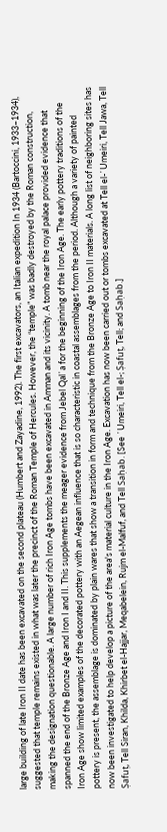large building of late Iron II date has been excavated on the second plateau (Humbert and Zayadine, 1992). The first excavators, an Italian expedition In 1934 (Bartoccini, 1933–1934), suggested that temple remains existed in what was later the precinct of the Roman Temple of Hercules. However, the “temple” was badly destroyed by the Roman construction, making the designation questionable. A large number of rich Iron Age tombs have been excavated in Amman and its vicinity. A tomb near the royal palace provided evidence that spanned the end of the Bronze Age and Iron I and II. This supplements the meager evidence from Jebel Qal῾a for the beginning of the Iron Age. The early pottery traditions of the Iron Age show limited examples of the decorated pottery with an Aegean influence that is so characteristic in coastal assemblages from the period. Although a variety of painted pottery is present, the assemblage is dominated by plain wares that show a transition in form and technique from the Bronze Age to Iron II materials. A long list of neighboring sites has now been investigated to help develop a picture of the area's material culture in the Iron Age. Excavation has now been carried out or tombs excavated at Tell el-῾Umeiri, Tell Jawa, Tell Ṣafuṭ, Tell Siran, Khilda, Khirbet el-Hajjar, Meqabelein, Rujm el-Malfuf, and Tell Saḥab. [See ῾Umeiri, Tell el-; Ṣafuṭ, Tell; and Saḥab.]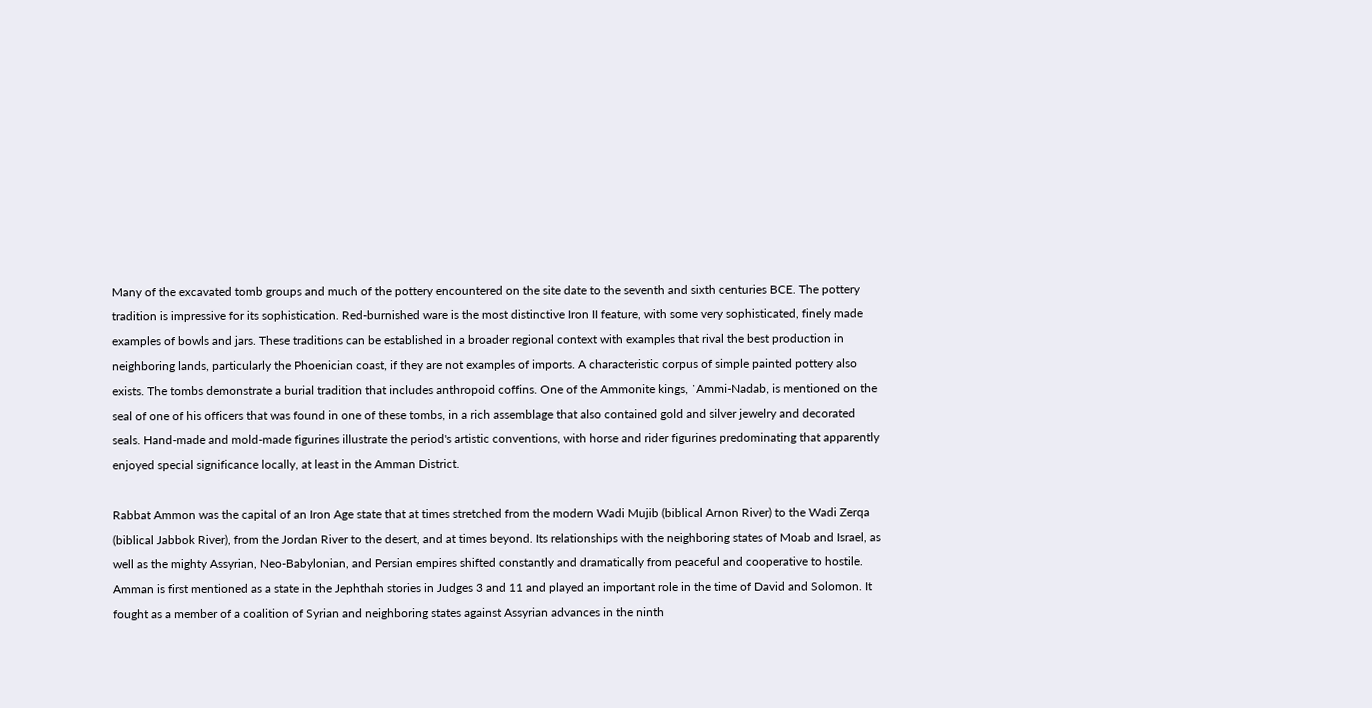Many of the excavated tomb groups and much of the pottery encountered on the site date to the seventh and sixth centuries BCE. The pottery tradition is impressive for its sophistication. Red-burnished ware is the most distinctive Iron II feature, with some very sophisticated, finely made examples of bowls and jars. These traditions can be established in a broader regional context with examples that rival the best production in neighboring lands, particularly the Phoenician coast, if they are not examples of imports. A characteristic corpus of simple painted pottery also exists. The tombs demonstrate a burial tradition that includes anthropoid coffins. One of the Ammonite kings, ῾Ammi-Nadab, is mentioned on the seal of one of his officers that was found in one of these tombs, in a rich assemblage that also contained gold and silver jewelry and decorated seals. Hand-made and mold-made figurines illustrate the period's artistic conventions, with horse and rider figurines predominating that apparently enjoyed special significance locally, at least in the Amman District.

Rabbat Ammon was the capital of an Iron Age state that at times stretched from the modern Wadi Mujib (biblical Arnon River) to the Wadi Zerqa (biblical Jabbok River), from the Jordan River to the desert, and at times beyond. Its relationships with the neighboring states of Moab and Israel, as well as the mighty Assyrian, Neo-Babylonian, and Persian empires shifted constantly and dramatically from peaceful and cooperative to hostile. Amman is first mentioned as a state in the Jephthah stories in Judges 3 and 11 and played an important role in the time of David and Solomon. It fought as a member of a coalition of Syrian and neighboring states against Assyrian advances in the ninth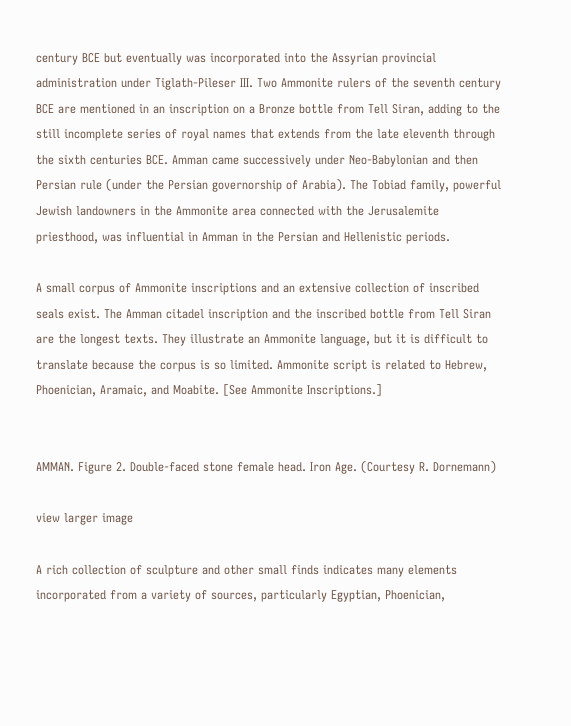century BCE but eventually was incorporated into the Assyrian provincial administration under Tiglath-Pileser III. Two Ammonite rulers of the seventh century BCE are mentioned in an inscription on a Bronze bottle from Tell Siran, adding to the still incomplete series of royal names that extends from the late eleventh through the sixth centuries BCE. Amman came successively under Neo-Babylonian and then Persian rule (under the Persian governorship of Arabia). The Tobiad family, powerful Jewish landowners in the Ammonite area connected with the Jerusalemite priesthood, was influential in Amman in the Persian and Hellenistic periods.

A small corpus of Ammonite inscriptions and an extensive collection of inscribed seals exist. The Amman citadel inscription and the inscribed bottle from Tell Siran are the longest texts. They illustrate an Ammonite language, but it is difficult to translate because the corpus is so limited. Ammonite script is related to Hebrew, Phoenician, Aramaic, and Moabite. [See Ammonite Inscriptions.]


AMMAN. Figure 2. Double-faced stone female head. Iron Age. (Courtesy R. Dornemann)

view larger image

A rich collection of sculpture and other small finds indicates many elements incorporated from a variety of sources, particularly Egyptian, Phoenician,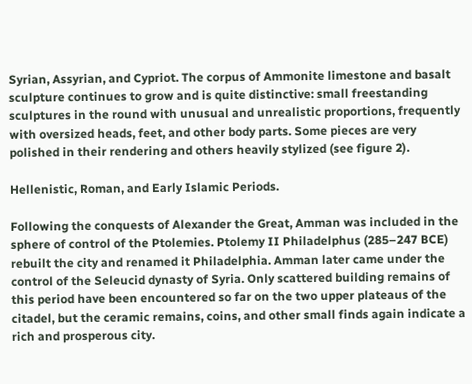Syrian, Assyrian, and Cypriot. The corpus of Ammonite limestone and basalt sculpture continues to grow and is quite distinctive: small freestanding sculptures in the round with unusual and unrealistic proportions, frequently with oversized heads, feet, and other body parts. Some pieces are very polished in their rendering and others heavily stylized (see figure 2).

Hellenistic, Roman, and Early Islamic Periods.

Following the conquests of Alexander the Great, Amman was included in the sphere of control of the Ptolemies. Ptolemy II Philadelphus (285–247 BCE) rebuilt the city and renamed it Philadelphia. Amman later came under the control of the Seleucid dynasty of Syria. Only scattered building remains of this period have been encountered so far on the two upper plateaus of the citadel, but the ceramic remains, coins, and other small finds again indicate a rich and prosperous city.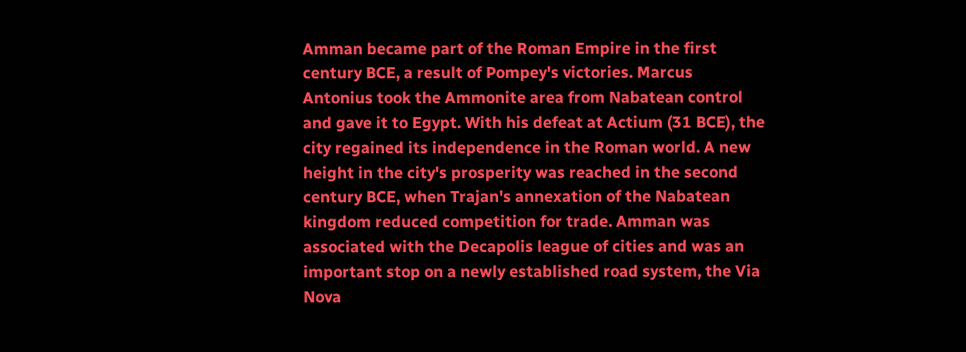Amman became part of the Roman Empire in the first century BCE, a result of Pompey's victories. Marcus Antonius took the Ammonite area from Nabatean control and gave it to Egypt. With his defeat at Actium (31 BCE), the city regained its independence in the Roman world. A new height in the city's prosperity was reached in the second century BCE, when Trajan's annexation of the Nabatean kingdom reduced competition for trade. Amman was associated with the Decapolis league of cities and was an important stop on a newly established road system, the Via Nova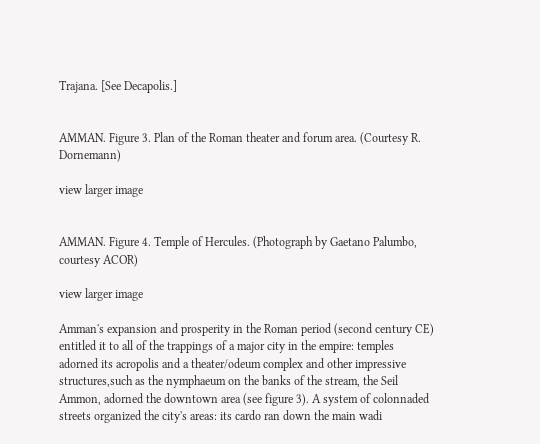Trajana. [See Decapolis.]


AMMAN. Figure 3. Plan of the Roman theater and forum area. (Courtesy R. Dornemann)

view larger image


AMMAN. Figure 4. Temple of Hercules. (Photograph by Gaetano Palumbo, courtesy ACOR)

view larger image

Amman's expansion and prosperity in the Roman period (second century CE) entitled it to all of the trappings of a major city in the empire: temples adorned its acropolis and a theater/odeum complex and other impressive structures,such as the nymphaeum on the banks of the stream, the Seil Ammon, adorned the downtown area (see figure 3). A system of colonnaded streets organized the city's areas: its cardo ran down the main wadi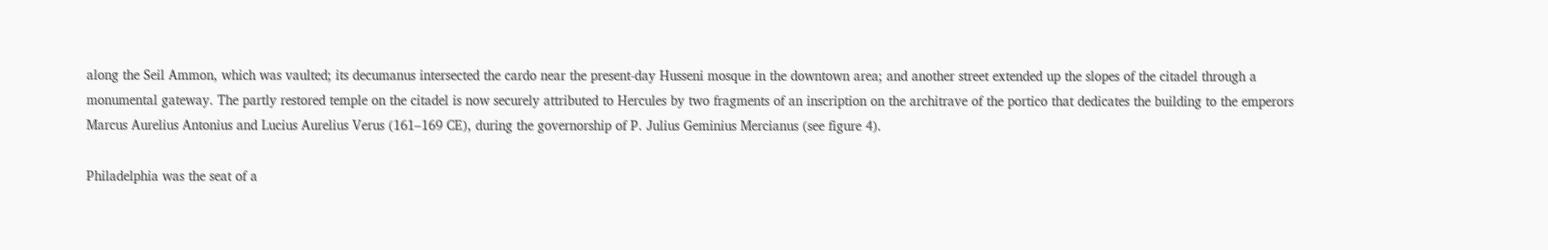along the Seil Ammon, which was vaulted; its decumanus intersected the cardo near the present-day Husseni mosque in the downtown area; and another street extended up the slopes of the citadel through a monumental gateway. The partly restored temple on the citadel is now securely attributed to Hercules by two fragments of an inscription on the architrave of the portico that dedicates the building to the emperors Marcus Aurelius Antonius and Lucius Aurelius Verus (161–169 CE), during the governorship of P. Julius Geminius Mercianus (see figure 4).

Philadelphia was the seat of a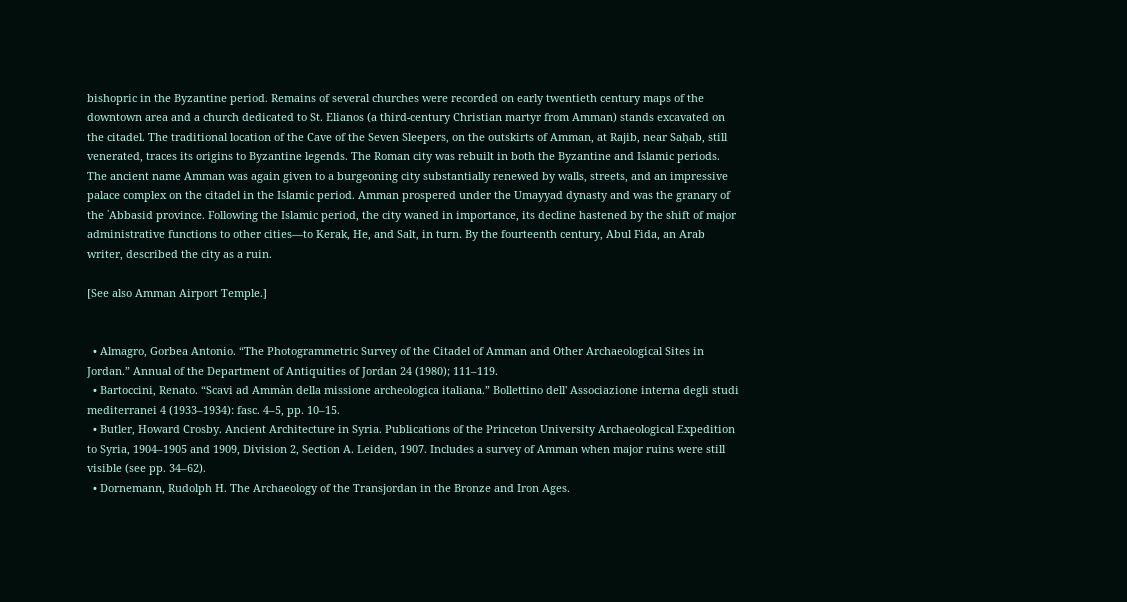bishopric in the Byzantine period. Remains of several churches were recorded on early twentieth century maps of the downtown area and a church dedicated to St. Elianos (a third-century Christian martyr from Amman) stands excavated on the citadel. The traditional location of the Cave of the Seven Sleepers, on the outskirts of Amman, at Rajib, near Saḥab, still venerated, traces its origins to Byzantine legends. The Roman city was rebuilt in both the Byzantine and Islamic periods. The ancient name Amman was again given to a burgeoning city substantially renewed by walls, streets, and an impressive palace complex on the citadel in the Islamic period. Amman prospered under the Umayyad dynasty and was the granary of the ῾Abbasid province. Following the Islamic period, the city waned in importance, its decline hastened by the shift of major administrative functions to other cities—to Kerak, He, and Salt, in turn. By the fourteenth century, Abul Fida, an Arab writer, described the city as a ruin.

[See also Amman Airport Temple.]


  • Almagro, Gorbea Antonio. “The Photogrammetric Survey of the Citadel of Amman and Other Archaeological Sites in Jordan.” Annual of the Department of Antiquities of Jordan 24 (1980); 111–119.
  • Bartoccini, Renato. “Scavi ad Ammàn della missione archeologica italiana.” Bollettino dell' Associazione interna degli studi mediterranei 4 (1933–1934): fasc. 4–5, pp. 10–15.
  • Butler, Howard Crosby. Ancient Architecture in Syria. Publications of the Princeton University Archaeological Expedition to Syria, 1904–1905 and 1909, Division 2, Section A. Leiden, 1907. Includes a survey of Amman when major ruins were still visible (see pp. 34–62).
  • Dornemann, Rudolph H. The Archaeology of the Transjordan in the Bronze and Iron Ages.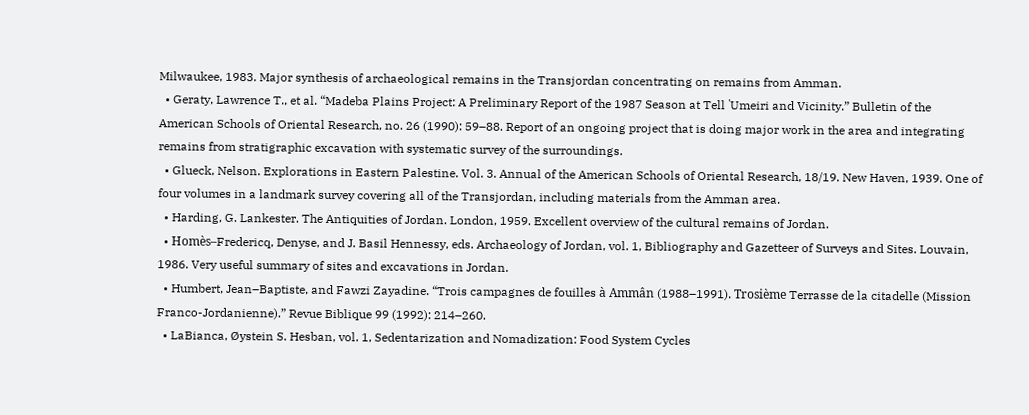Milwaukee, 1983. Major synthesis of archaeological remains in the Transjordan concentrating on remains from Amman.
  • Geraty, Lawrence T., et al. “Madeba Plains Project: A Preliminary Report of the 1987 Season at Tell ῾Umeiri and Vicinity.” Bulletin of the American Schools of Oriental Research, no. 26 (1990): 59–88. Report of an ongoing project that is doing major work in the area and integrating remains from stratigraphic excavation with systematic survey of the surroundings.
  • Glueck, Nelson. Explorations in Eastern Palestine. Vol. 3. Annual of the American Schools of Oriental Research, 18/19. New Haven, 1939. One of four volumes in a landmark survey covering all of the Transjordan, including materials from the Amman area.
  • Harding, G. Lankester. The Antiquities of Jordan. London, 1959. Excellent overview of the cultural remains of Jordan.
  • Homès–Fredericq, Denyse, and J. Basil Hennessy, eds. Archaeology of Jordan, vol. 1, Bibliography and Gazetteer of Surveys and Sites. Louvain, 1986. Very useful summary of sites and excavations in Jordan.
  • Humbert, Jean–Baptiste, and Fawzi Zayadine. “Trois campagnes de fouilles à Ammân (1988–1991). Trosième Terrasse de la citadelle (Mission Franco-Jordanienne).” Revue Biblique 99 (1992): 214–260.
  • LaBianca, Øystein S. Hesban, vol. 1, Sedentarization and Nomadization: Food System Cycles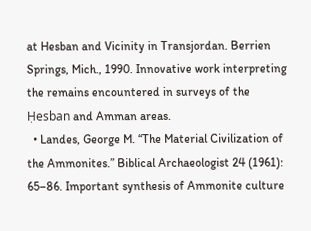at Hesban and Vicinity in Transjordan. Berrien Springs, Mich., 1990. Innovative work interpreting the remains encountered in surveys of the Ḥesban and Amman areas.
  • Landes, George M. “The Material Civilization of the Ammonites.” Biblical Archaeologist 24 (1961): 65–86. Important synthesis of Ammonite culture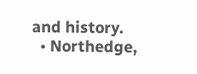and history.
  • Northedge,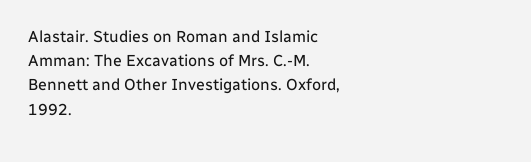Alastair. Studies on Roman and Islamic Amman: The Excavations of Mrs. C.-M. Bennett and Other Investigations. Oxford, 1992.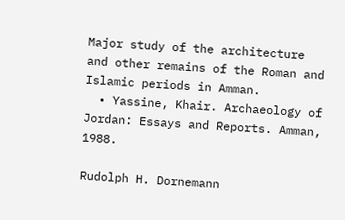Major study of the architecture and other remains of the Roman and Islamic periods in Amman.
  • Yassine, Khair. Archaeology of Jordan: Essays and Reports. Amman, 1988.

Rudolph H. Dornemann